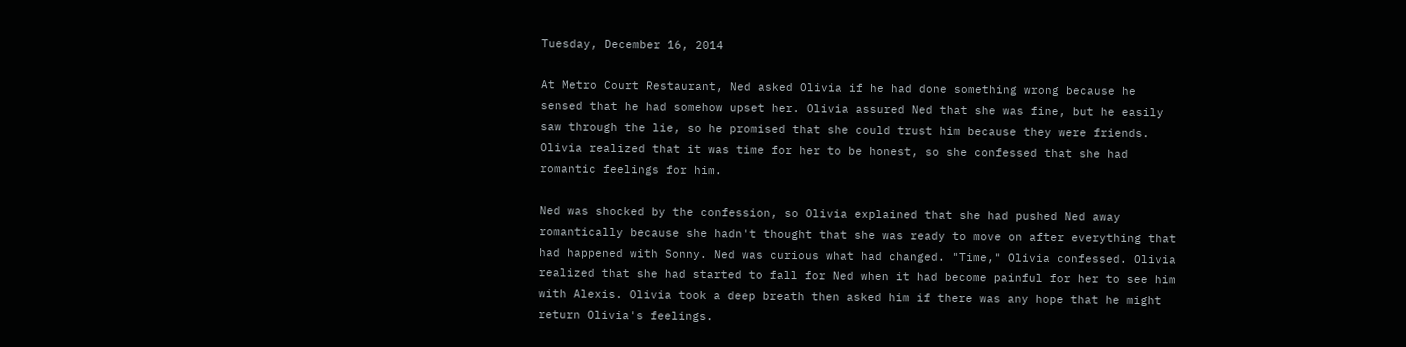Tuesday, December 16, 2014

At Metro Court Restaurant, Ned asked Olivia if he had done something wrong because he sensed that he had somehow upset her. Olivia assured Ned that she was fine, but he easily saw through the lie, so he promised that she could trust him because they were friends. Olivia realized that it was time for her to be honest, so she confessed that she had romantic feelings for him.

Ned was shocked by the confession, so Olivia explained that she had pushed Ned away romantically because she hadn't thought that she was ready to move on after everything that had happened with Sonny. Ned was curious what had changed. "Time," Olivia confessed. Olivia realized that she had started to fall for Ned when it had become painful for her to see him with Alexis. Olivia took a deep breath then asked him if there was any hope that he might return Olivia's feelings.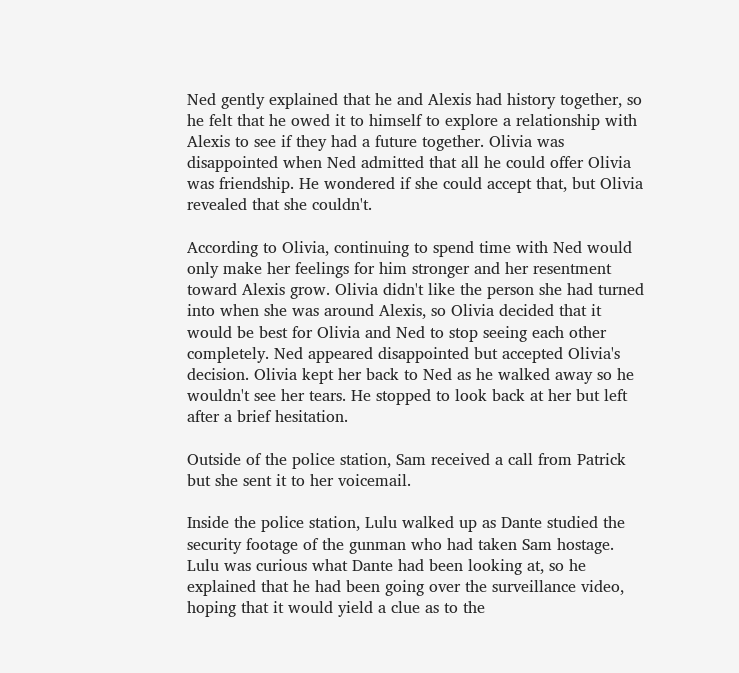Ned gently explained that he and Alexis had history together, so he felt that he owed it to himself to explore a relationship with Alexis to see if they had a future together. Olivia was disappointed when Ned admitted that all he could offer Olivia was friendship. He wondered if she could accept that, but Olivia revealed that she couldn't.

According to Olivia, continuing to spend time with Ned would only make her feelings for him stronger and her resentment toward Alexis grow. Olivia didn't like the person she had turned into when she was around Alexis, so Olivia decided that it would be best for Olivia and Ned to stop seeing each other completely. Ned appeared disappointed but accepted Olivia's decision. Olivia kept her back to Ned as he walked away so he wouldn't see her tears. He stopped to look back at her but left after a brief hesitation.

Outside of the police station, Sam received a call from Patrick but she sent it to her voicemail.

Inside the police station, Lulu walked up as Dante studied the security footage of the gunman who had taken Sam hostage. Lulu was curious what Dante had been looking at, so he explained that he had been going over the surveillance video, hoping that it would yield a clue as to the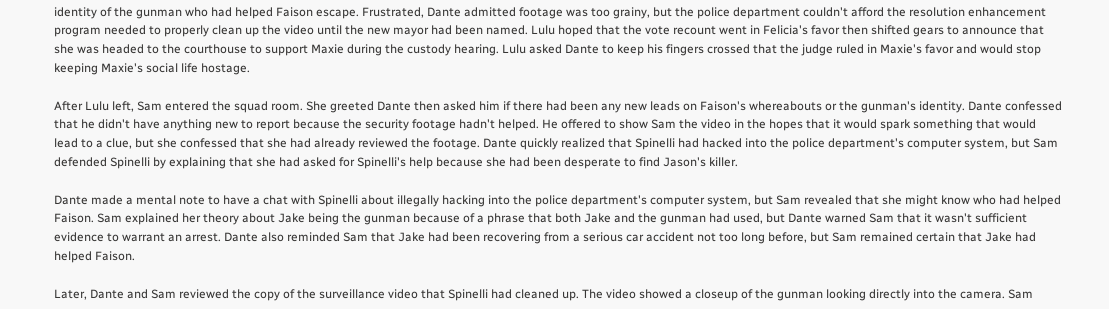identity of the gunman who had helped Faison escape. Frustrated, Dante admitted footage was too grainy, but the police department couldn't afford the resolution enhancement program needed to properly clean up the video until the new mayor had been named. Lulu hoped that the vote recount went in Felicia's favor then shifted gears to announce that she was headed to the courthouse to support Maxie during the custody hearing. Lulu asked Dante to keep his fingers crossed that the judge ruled in Maxie's favor and would stop keeping Maxie's social life hostage.

After Lulu left, Sam entered the squad room. She greeted Dante then asked him if there had been any new leads on Faison's whereabouts or the gunman's identity. Dante confessed that he didn't have anything new to report because the security footage hadn't helped. He offered to show Sam the video in the hopes that it would spark something that would lead to a clue, but she confessed that she had already reviewed the footage. Dante quickly realized that Spinelli had hacked into the police department's computer system, but Sam defended Spinelli by explaining that she had asked for Spinelli's help because she had been desperate to find Jason's killer.

Dante made a mental note to have a chat with Spinelli about illegally hacking into the police department's computer system, but Sam revealed that she might know who had helped Faison. Sam explained her theory about Jake being the gunman because of a phrase that both Jake and the gunman had used, but Dante warned Sam that it wasn't sufficient evidence to warrant an arrest. Dante also reminded Sam that Jake had been recovering from a serious car accident not too long before, but Sam remained certain that Jake had helped Faison.

Later, Dante and Sam reviewed the copy of the surveillance video that Spinelli had cleaned up. The video showed a closeup of the gunman looking directly into the camera. Sam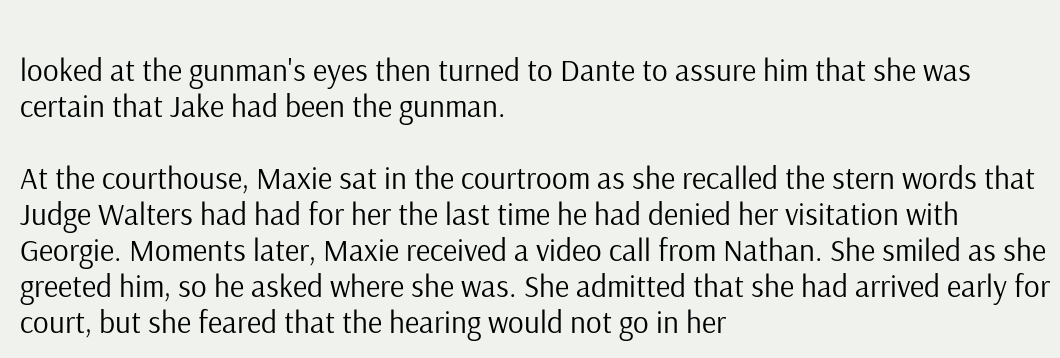looked at the gunman's eyes then turned to Dante to assure him that she was certain that Jake had been the gunman.

At the courthouse, Maxie sat in the courtroom as she recalled the stern words that Judge Walters had had for her the last time he had denied her visitation with Georgie. Moments later, Maxie received a video call from Nathan. She smiled as she greeted him, so he asked where she was. She admitted that she had arrived early for court, but she feared that the hearing would not go in her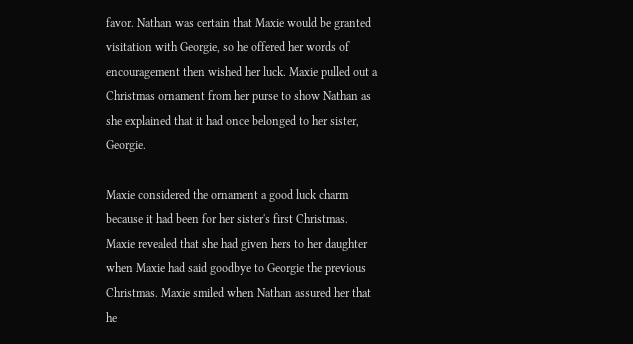favor. Nathan was certain that Maxie would be granted visitation with Georgie, so he offered her words of encouragement then wished her luck. Maxie pulled out a Christmas ornament from her purse to show Nathan as she explained that it had once belonged to her sister, Georgie.

Maxie considered the ornament a good luck charm because it had been for her sister's first Christmas. Maxie revealed that she had given hers to her daughter when Maxie had said goodbye to Georgie the previous Christmas. Maxie smiled when Nathan assured her that he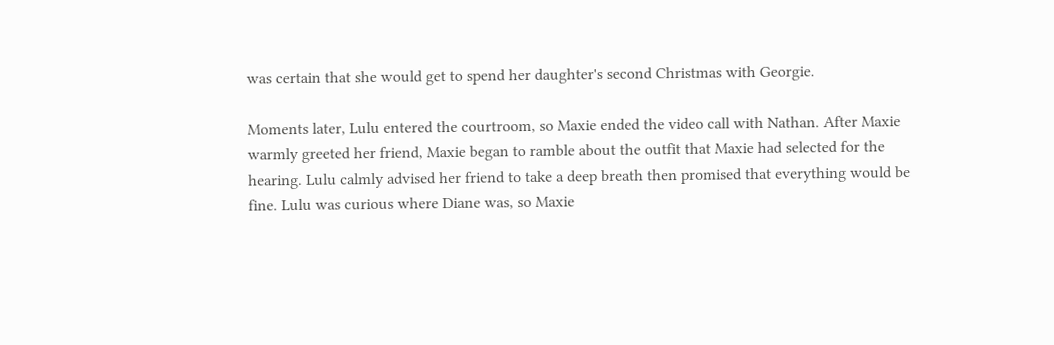was certain that she would get to spend her daughter's second Christmas with Georgie.

Moments later, Lulu entered the courtroom, so Maxie ended the video call with Nathan. After Maxie warmly greeted her friend, Maxie began to ramble about the outfit that Maxie had selected for the hearing. Lulu calmly advised her friend to take a deep breath then promised that everything would be fine. Lulu was curious where Diane was, so Maxie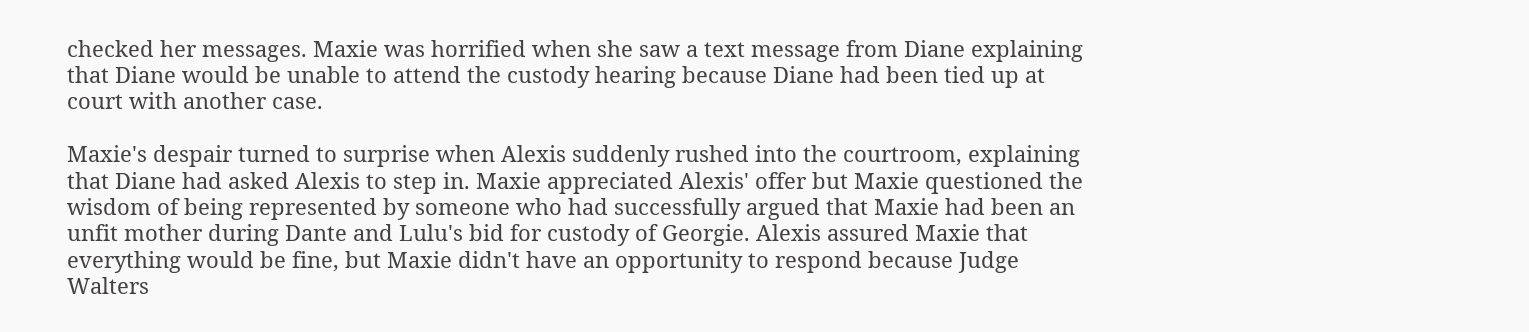checked her messages. Maxie was horrified when she saw a text message from Diane explaining that Diane would be unable to attend the custody hearing because Diane had been tied up at court with another case.

Maxie's despair turned to surprise when Alexis suddenly rushed into the courtroom, explaining that Diane had asked Alexis to step in. Maxie appreciated Alexis' offer but Maxie questioned the wisdom of being represented by someone who had successfully argued that Maxie had been an unfit mother during Dante and Lulu's bid for custody of Georgie. Alexis assured Maxie that everything would be fine, but Maxie didn't have an opportunity to respond because Judge Walters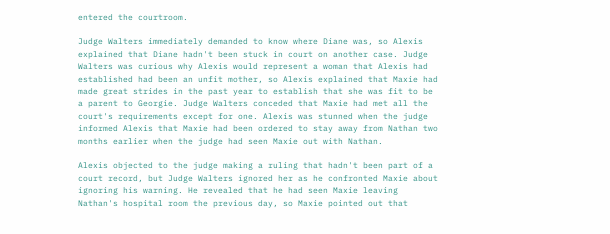entered the courtroom.

Judge Walters immediately demanded to know where Diane was, so Alexis explained that Diane hadn't been stuck in court on another case. Judge Walters was curious why Alexis would represent a woman that Alexis had established had been an unfit mother, so Alexis explained that Maxie had made great strides in the past year to establish that she was fit to be a parent to Georgie. Judge Walters conceded that Maxie had met all the court's requirements except for one. Alexis was stunned when the judge informed Alexis that Maxie had been ordered to stay away from Nathan two months earlier when the judge had seen Maxie out with Nathan.

Alexis objected to the judge making a ruling that hadn't been part of a court record, but Judge Walters ignored her as he confronted Maxie about ignoring his warning. He revealed that he had seen Maxie leaving Nathan's hospital room the previous day, so Maxie pointed out that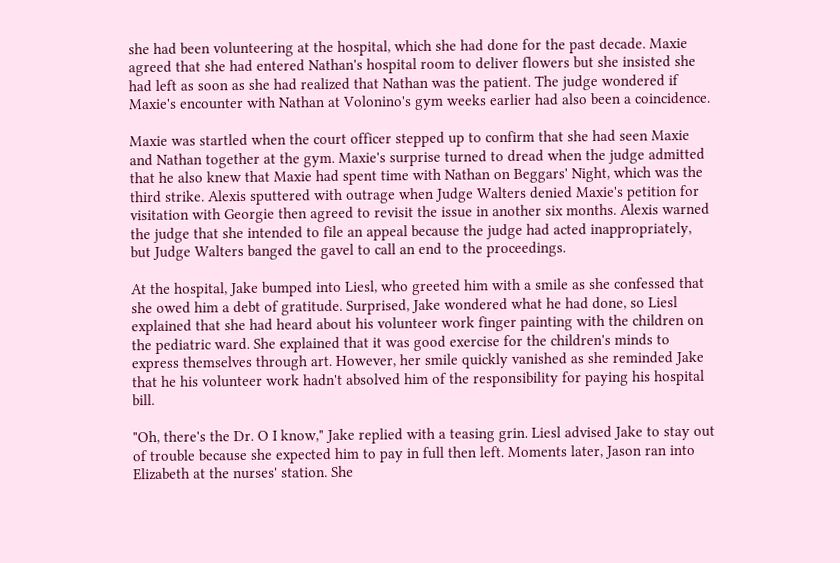she had been volunteering at the hospital, which she had done for the past decade. Maxie agreed that she had entered Nathan's hospital room to deliver flowers but she insisted she had left as soon as she had realized that Nathan was the patient. The judge wondered if Maxie's encounter with Nathan at Volonino's gym weeks earlier had also been a coincidence.

Maxie was startled when the court officer stepped up to confirm that she had seen Maxie and Nathan together at the gym. Maxie's surprise turned to dread when the judge admitted that he also knew that Maxie had spent time with Nathan on Beggars' Night, which was the third strike. Alexis sputtered with outrage when Judge Walters denied Maxie's petition for visitation with Georgie then agreed to revisit the issue in another six months. Alexis warned the judge that she intended to file an appeal because the judge had acted inappropriately, but Judge Walters banged the gavel to call an end to the proceedings.

At the hospital, Jake bumped into Liesl, who greeted him with a smile as she confessed that she owed him a debt of gratitude. Surprised, Jake wondered what he had done, so Liesl explained that she had heard about his volunteer work finger painting with the children on the pediatric ward. She explained that it was good exercise for the children's minds to express themselves through art. However, her smile quickly vanished as she reminded Jake that he his volunteer work hadn't absolved him of the responsibility for paying his hospital bill.

"Oh, there's the Dr. O I know," Jake replied with a teasing grin. Liesl advised Jake to stay out of trouble because she expected him to pay in full then left. Moments later, Jason ran into Elizabeth at the nurses' station. She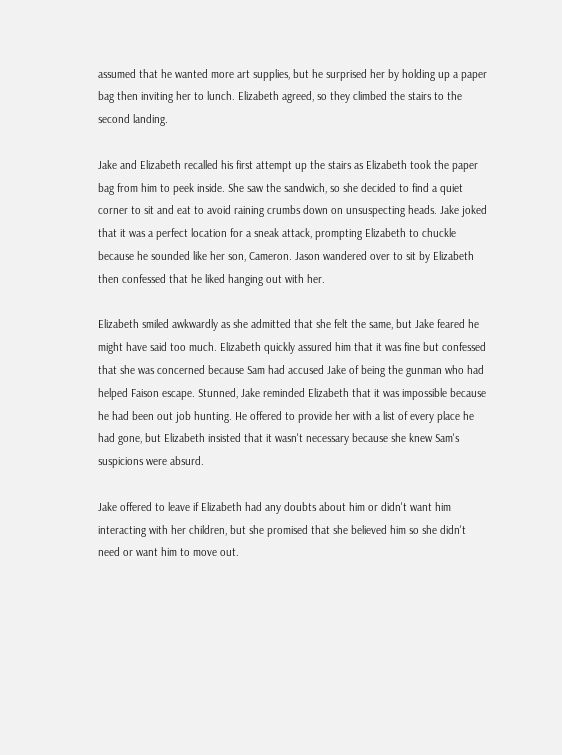assumed that he wanted more art supplies, but he surprised her by holding up a paper bag then inviting her to lunch. Elizabeth agreed, so they climbed the stairs to the second landing.

Jake and Elizabeth recalled his first attempt up the stairs as Elizabeth took the paper bag from him to peek inside. She saw the sandwich, so she decided to find a quiet corner to sit and eat to avoid raining crumbs down on unsuspecting heads. Jake joked that it was a perfect location for a sneak attack, prompting Elizabeth to chuckle because he sounded like her son, Cameron. Jason wandered over to sit by Elizabeth then confessed that he liked hanging out with her.

Elizabeth smiled awkwardly as she admitted that she felt the same, but Jake feared he might have said too much. Elizabeth quickly assured him that it was fine but confessed that she was concerned because Sam had accused Jake of being the gunman who had helped Faison escape. Stunned, Jake reminded Elizabeth that it was impossible because he had been out job hunting. He offered to provide her with a list of every place he had gone, but Elizabeth insisted that it wasn't necessary because she knew Sam's suspicions were absurd.

Jake offered to leave if Elizabeth had any doubts about him or didn't want him interacting with her children, but she promised that she believed him so she didn't need or want him to move out.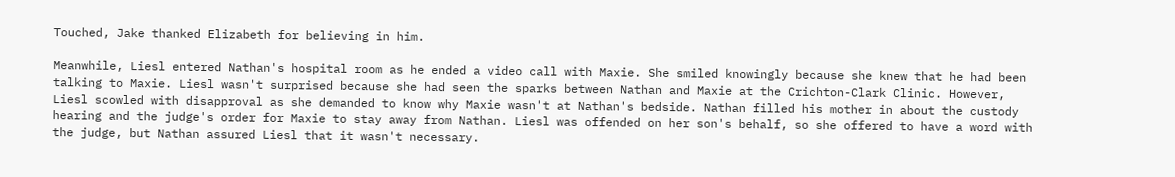Touched, Jake thanked Elizabeth for believing in him.

Meanwhile, Liesl entered Nathan's hospital room as he ended a video call with Maxie. She smiled knowingly because she knew that he had been talking to Maxie. Liesl wasn't surprised because she had seen the sparks between Nathan and Maxie at the Crichton-Clark Clinic. However, Liesl scowled with disapproval as she demanded to know why Maxie wasn't at Nathan's bedside. Nathan filled his mother in about the custody hearing and the judge's order for Maxie to stay away from Nathan. Liesl was offended on her son's behalf, so she offered to have a word with the judge, but Nathan assured Liesl that it wasn't necessary.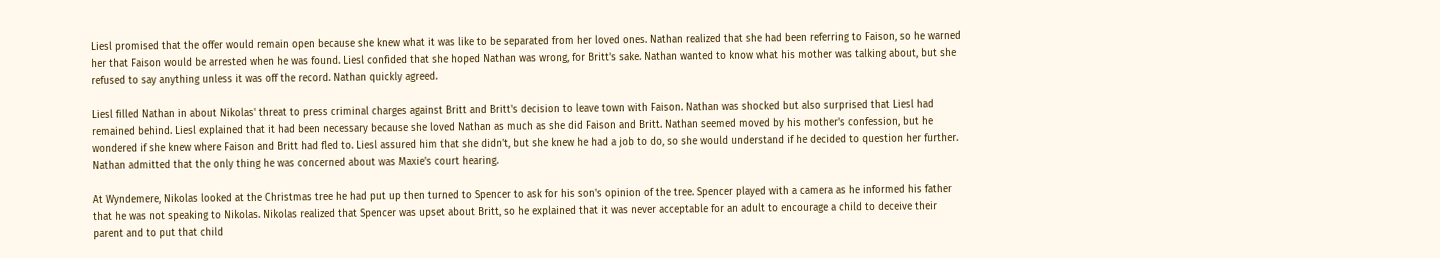Liesl promised that the offer would remain open because she knew what it was like to be separated from her loved ones. Nathan realized that she had been referring to Faison, so he warned her that Faison would be arrested when he was found. Liesl confided that she hoped Nathan was wrong, for Britt's sake. Nathan wanted to know what his mother was talking about, but she refused to say anything unless it was off the record. Nathan quickly agreed.

Liesl filled Nathan in about Nikolas' threat to press criminal charges against Britt and Britt's decision to leave town with Faison. Nathan was shocked but also surprised that Liesl had remained behind. Liesl explained that it had been necessary because she loved Nathan as much as she did Faison and Britt. Nathan seemed moved by his mother's confession, but he wondered if she knew where Faison and Britt had fled to. Liesl assured him that she didn't, but she knew he had a job to do, so she would understand if he decided to question her further. Nathan admitted that the only thing he was concerned about was Maxie's court hearing.

At Wyndemere, Nikolas looked at the Christmas tree he had put up then turned to Spencer to ask for his son's opinion of the tree. Spencer played with a camera as he informed his father that he was not speaking to Nikolas. Nikolas realized that Spencer was upset about Britt, so he explained that it was never acceptable for an adult to encourage a child to deceive their parent and to put that child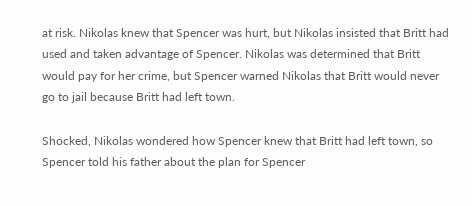at risk. Nikolas knew that Spencer was hurt, but Nikolas insisted that Britt had used and taken advantage of Spencer. Nikolas was determined that Britt would pay for her crime, but Spencer warned Nikolas that Britt would never go to jail because Britt had left town.

Shocked, Nikolas wondered how Spencer knew that Britt had left town, so Spencer told his father about the plan for Spencer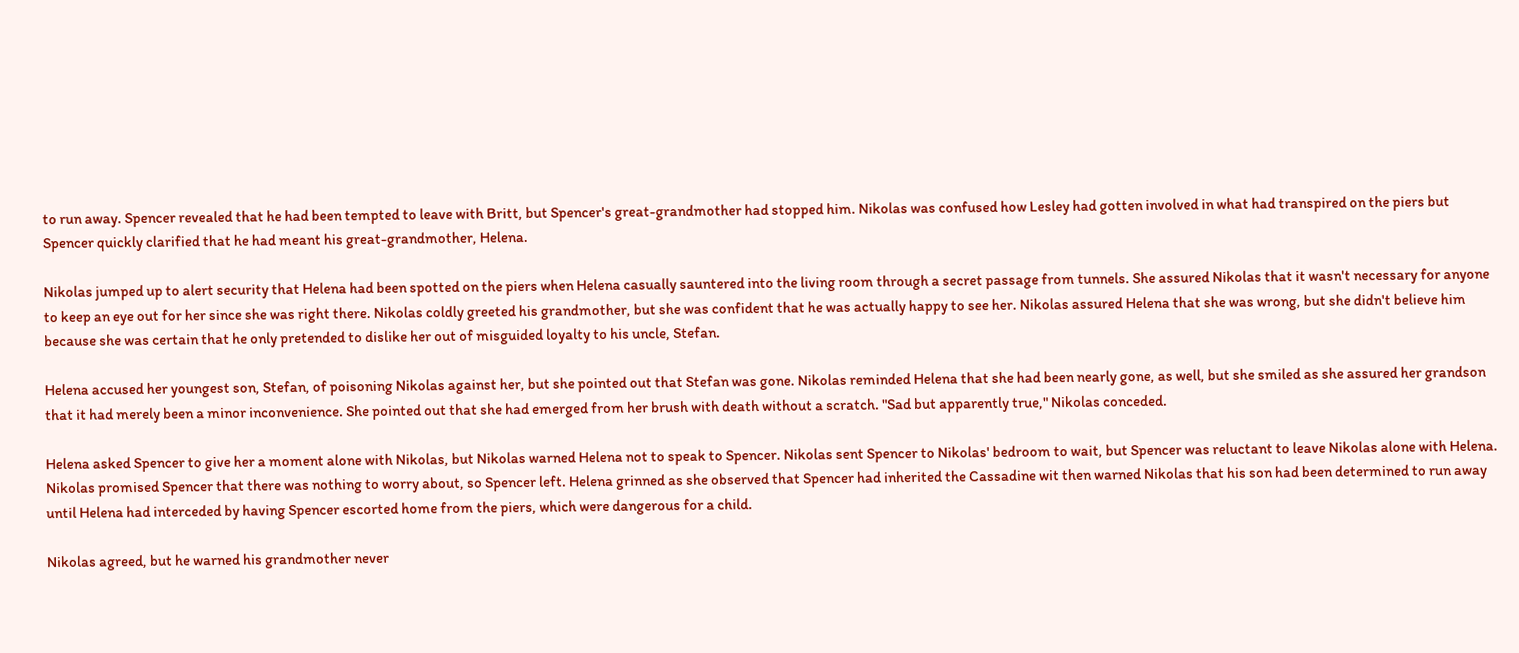to run away. Spencer revealed that he had been tempted to leave with Britt, but Spencer's great-grandmother had stopped him. Nikolas was confused how Lesley had gotten involved in what had transpired on the piers but Spencer quickly clarified that he had meant his great-grandmother, Helena.

Nikolas jumped up to alert security that Helena had been spotted on the piers when Helena casually sauntered into the living room through a secret passage from tunnels. She assured Nikolas that it wasn't necessary for anyone to keep an eye out for her since she was right there. Nikolas coldly greeted his grandmother, but she was confident that he was actually happy to see her. Nikolas assured Helena that she was wrong, but she didn't believe him because she was certain that he only pretended to dislike her out of misguided loyalty to his uncle, Stefan.

Helena accused her youngest son, Stefan, of poisoning Nikolas against her, but she pointed out that Stefan was gone. Nikolas reminded Helena that she had been nearly gone, as well, but she smiled as she assured her grandson that it had merely been a minor inconvenience. She pointed out that she had emerged from her brush with death without a scratch. "Sad but apparently true," Nikolas conceded.

Helena asked Spencer to give her a moment alone with Nikolas, but Nikolas warned Helena not to speak to Spencer. Nikolas sent Spencer to Nikolas' bedroom to wait, but Spencer was reluctant to leave Nikolas alone with Helena. Nikolas promised Spencer that there was nothing to worry about, so Spencer left. Helena grinned as she observed that Spencer had inherited the Cassadine wit then warned Nikolas that his son had been determined to run away until Helena had interceded by having Spencer escorted home from the piers, which were dangerous for a child.

Nikolas agreed, but he warned his grandmother never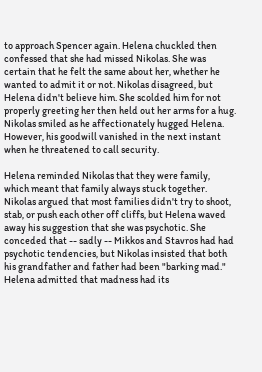to approach Spencer again. Helena chuckled then confessed that she had missed Nikolas. She was certain that he felt the same about her, whether he wanted to admit it or not. Nikolas disagreed, but Helena didn't believe him. She scolded him for not properly greeting her then held out her arms for a hug. Nikolas smiled as he affectionately hugged Helena. However, his goodwill vanished in the next instant when he threatened to call security.

Helena reminded Nikolas that they were family, which meant that family always stuck together. Nikolas argued that most families didn't try to shoot, stab, or push each other off cliffs, but Helena waved away his suggestion that she was psychotic. She conceded that -- sadly -- Mikkos and Stavros had had psychotic tendencies, but Nikolas insisted that both his grandfather and father had been "barking mad." Helena admitted that madness had its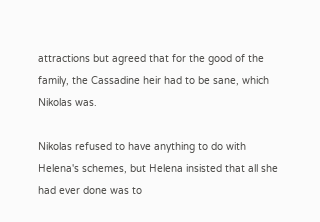attractions but agreed that for the good of the family, the Cassadine heir had to be sane, which Nikolas was.

Nikolas refused to have anything to do with Helena's schemes, but Helena insisted that all she had ever done was to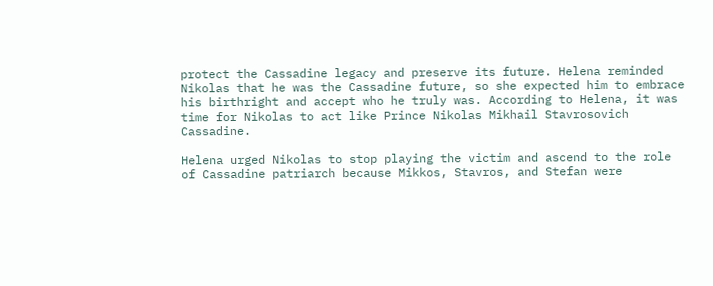protect the Cassadine legacy and preserve its future. Helena reminded Nikolas that he was the Cassadine future, so she expected him to embrace his birthright and accept who he truly was. According to Helena, it was time for Nikolas to act like Prince Nikolas Mikhail Stavrosovich Cassadine.

Helena urged Nikolas to stop playing the victim and ascend to the role of Cassadine patriarch because Mikkos, Stavros, and Stefan were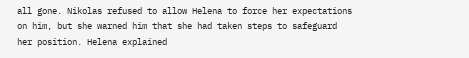all gone. Nikolas refused to allow Helena to force her expectations on him, but she warned him that she had taken steps to safeguard her position. Helena explained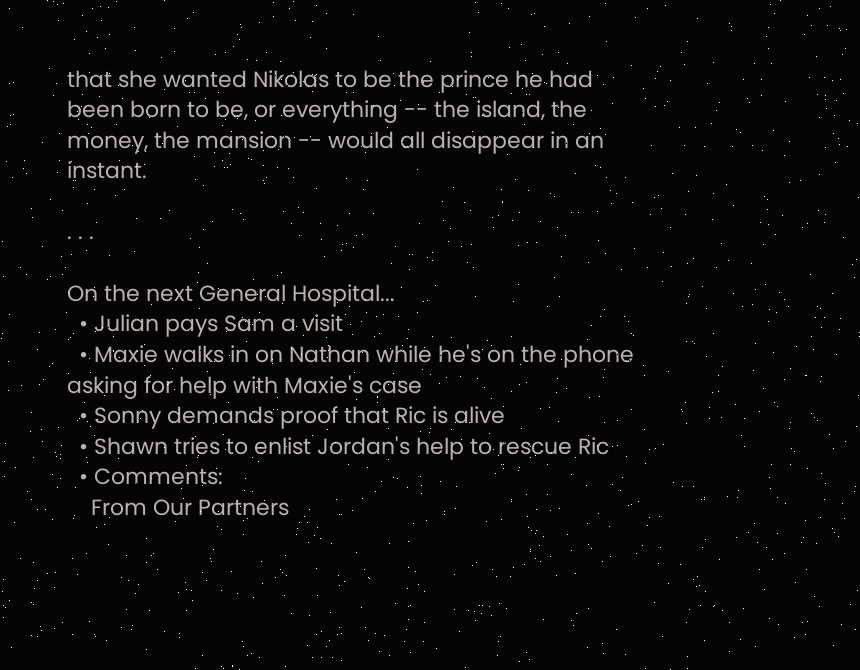that she wanted Nikolas to be the prince he had been born to be, or everything -- the island, the money, the mansion -- would all disappear in an instant.

. . .

On the next General Hospital...
  • Julian pays Sam a visit
  • Maxie walks in on Nathan while he's on the phone asking for help with Maxie's case
  • Sonny demands proof that Ric is alive
  • Shawn tries to enlist Jordan's help to rescue Ric
  • Comments:
    From Our Partners